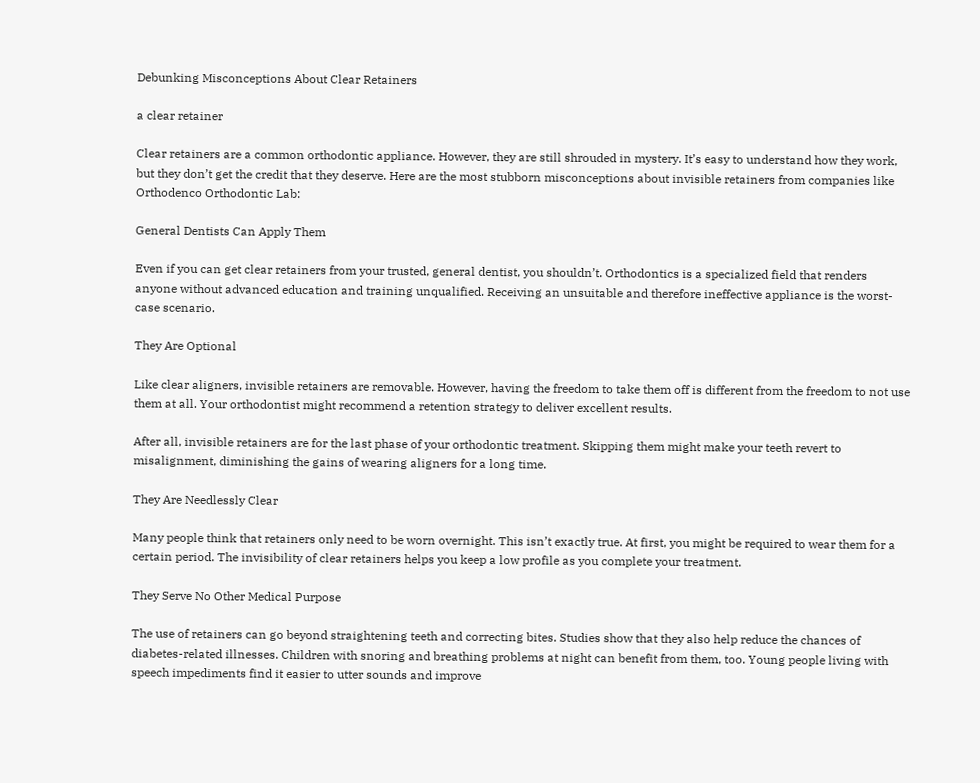Debunking Misconceptions About Clear Retainers

a clear retainer

Clear retainers are a common orthodontic appliance. However, they are still shrouded in mystery. It’s easy to understand how they work, but they don’t get the credit that they deserve. Here are the most stubborn misconceptions about invisible retainers from companies like Orthodenco Orthodontic Lab:

General Dentists Can Apply Them

Even if you can get clear retainers from your trusted, general dentist, you shouldn’t. Orthodontics is a specialized field that renders anyone without advanced education and training unqualified. Receiving an unsuitable and therefore ineffective appliance is the worst-case scenario.

They Are Optional

Like clear aligners, invisible retainers are removable. However, having the freedom to take them off is different from the freedom to not use them at all. Your orthodontist might recommend a retention strategy to deliver excellent results.

After all, invisible retainers are for the last phase of your orthodontic treatment. Skipping them might make your teeth revert to misalignment, diminishing the gains of wearing aligners for a long time.

They Are Needlessly Clear

Many people think that retainers only need to be worn overnight. This isn’t exactly true. At first, you might be required to wear them for a certain period. The invisibility of clear retainers helps you keep a low profile as you complete your treatment.

They Serve No Other Medical Purpose

The use of retainers can go beyond straightening teeth and correcting bites. Studies show that they also help reduce the chances of diabetes-related illnesses. Children with snoring and breathing problems at night can benefit from them, too. Young people living with speech impediments find it easier to utter sounds and improve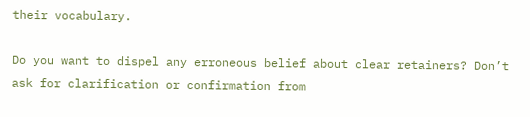their vocabulary.

Do you want to dispel any erroneous belief about clear retainers? Don’t ask for clarification or confirmation from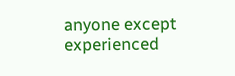anyone except experienced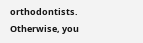orthodontists. Otherwise, you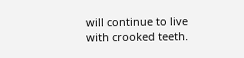will continue to live with crooked teeth.